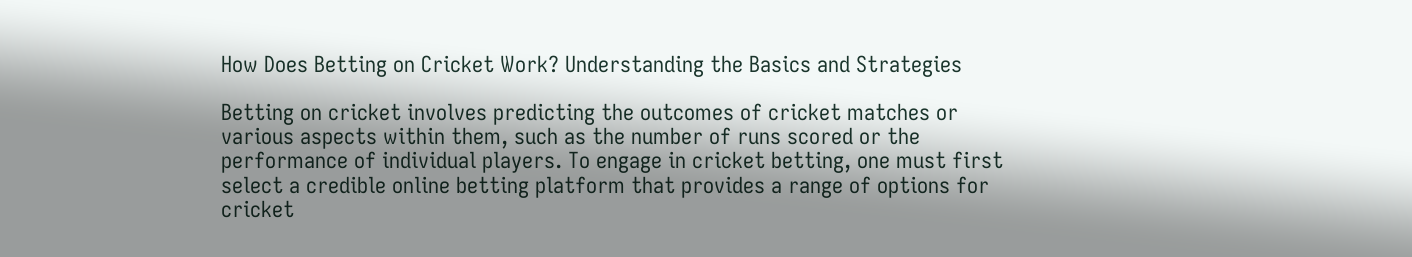How Does Betting on Cricket Work? Understanding the Basics and Strategies

Betting on cricket involves predicting the outcomes of cricket matches or various aspects within them, such as the number of runs scored or the performance of individual players. To engage in cricket betting, one must first select a credible online betting platform that provides a range of options for cricket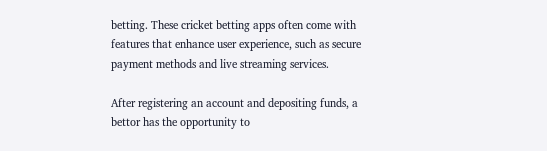betting. These cricket betting apps often come with features that enhance user experience, such as secure payment methods and live streaming services.

After registering an account and depositing funds, a bettor has the opportunity to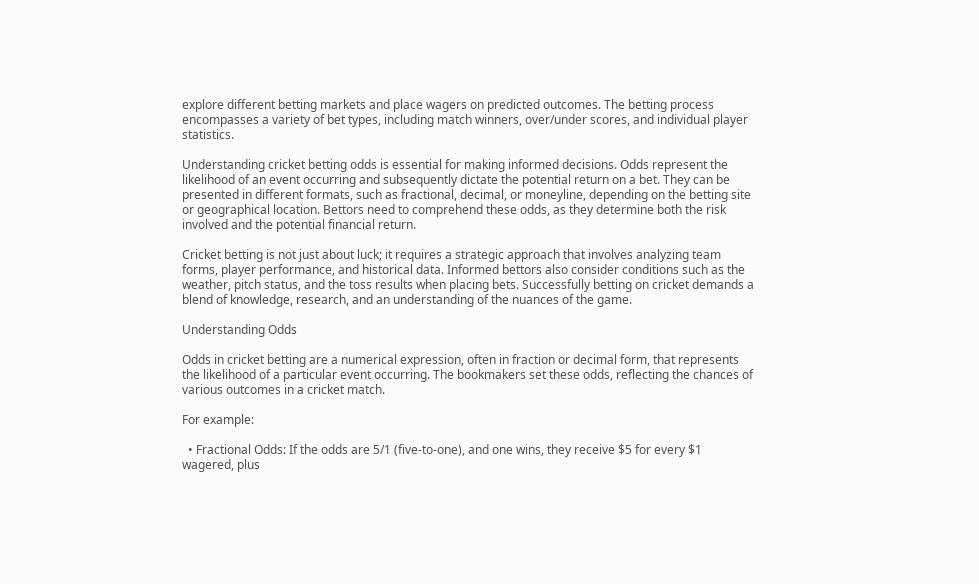explore different betting markets and place wagers on predicted outcomes. The betting process encompasses a variety of bet types, including match winners, over/under scores, and individual player statistics.

Understanding cricket betting odds is essential for making informed decisions. Odds represent the likelihood of an event occurring and subsequently dictate the potential return on a bet. They can be presented in different formats, such as fractional, decimal, or moneyline, depending on the betting site or geographical location. Bettors need to comprehend these odds, as they determine both the risk involved and the potential financial return.

Cricket betting is not just about luck; it requires a strategic approach that involves analyzing team forms, player performance, and historical data. Informed bettors also consider conditions such as the weather, pitch status, and the toss results when placing bets. Successfully betting on cricket demands a blend of knowledge, research, and an understanding of the nuances of the game.

Understanding Odds

Odds in cricket betting are a numerical expression, often in fraction or decimal form, that represents the likelihood of a particular event occurring. The bookmakers set these odds, reflecting the chances of various outcomes in a cricket match.

For example:

  • Fractional Odds: If the odds are 5/1 (five-to-one), and one wins, they receive $5 for every $1 wagered, plus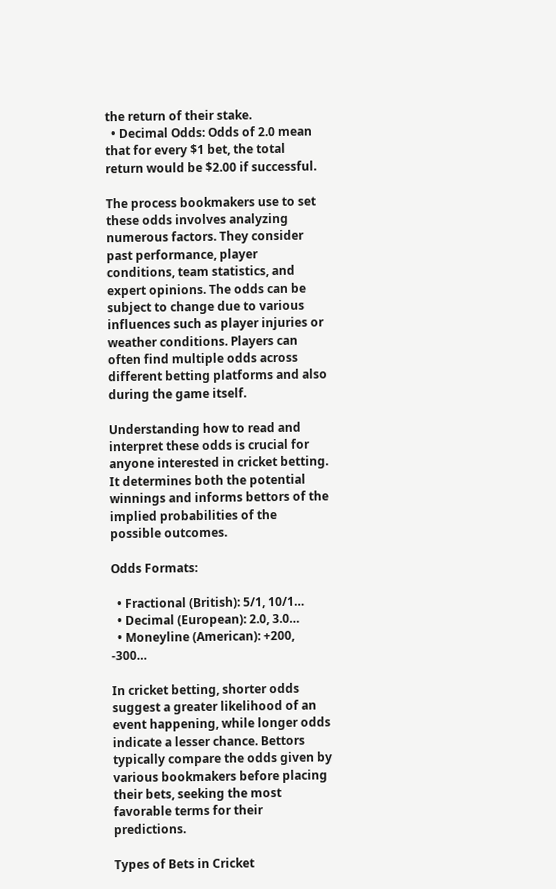the return of their stake.
  • Decimal Odds: Odds of 2.0 mean that for every $1 bet, the total return would be $2.00 if successful.

The process bookmakers use to set these odds involves analyzing numerous factors. They consider past performance, player conditions, team statistics, and expert opinions. The odds can be subject to change due to various influences such as player injuries or weather conditions. Players can often find multiple odds across different betting platforms and also during the game itself.

Understanding how to read and interpret these odds is crucial for anyone interested in cricket betting. It determines both the potential winnings and informs bettors of the implied probabilities of the possible outcomes.

Odds Formats:

  • Fractional (British): 5/1, 10/1…
  • Decimal (European): 2.0, 3.0…
  • Moneyline (American): +200, -300…

In cricket betting, shorter odds suggest a greater likelihood of an event happening, while longer odds indicate a lesser chance. Bettors typically compare the odds given by various bookmakers before placing their bets, seeking the most favorable terms for their predictions.

Types of Bets in Cricket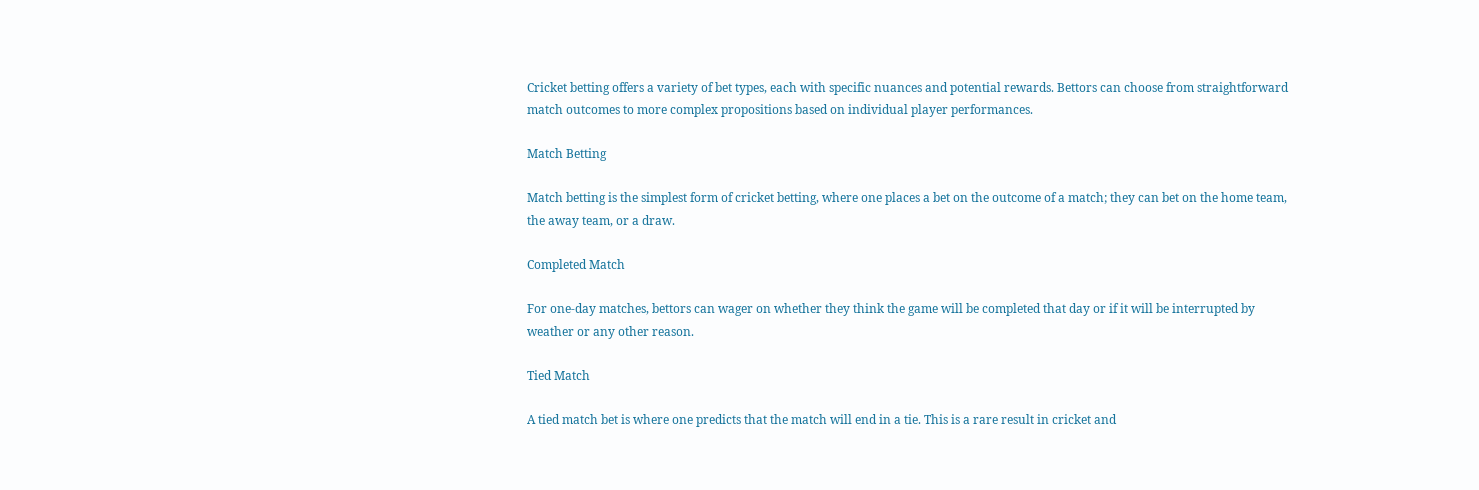Cricket betting offers a variety of bet types, each with specific nuances and potential rewards. Bettors can choose from straightforward match outcomes to more complex propositions based on individual player performances.

Match Betting

Match betting is the simplest form of cricket betting, where one places a bet on the outcome of a match; they can bet on the home team, the away team, or a draw.

Completed Match

For one-day matches, bettors can wager on whether they think the game will be completed that day or if it will be interrupted by weather or any other reason.

Tied Match

A tied match bet is where one predicts that the match will end in a tie. This is a rare result in cricket and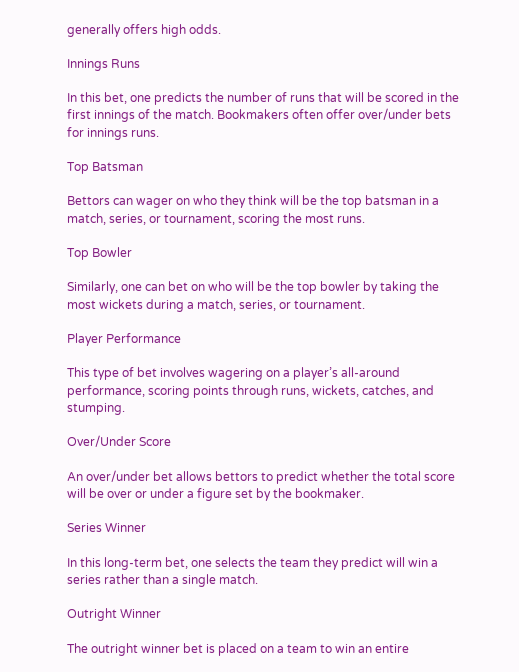generally offers high odds.

Innings Runs

In this bet, one predicts the number of runs that will be scored in the first innings of the match. Bookmakers often offer over/under bets for innings runs.

Top Batsman

Bettors can wager on who they think will be the top batsman in a match, series, or tournament, scoring the most runs.

Top Bowler

Similarly, one can bet on who will be the top bowler by taking the most wickets during a match, series, or tournament.

Player Performance

This type of bet involves wagering on a player’s all-around performance, scoring points through runs, wickets, catches, and stumping.

Over/Under Score

An over/under bet allows bettors to predict whether the total score will be over or under a figure set by the bookmaker.

Series Winner

In this long-term bet, one selects the team they predict will win a series rather than a single match.

Outright Winner

The outright winner bet is placed on a team to win an entire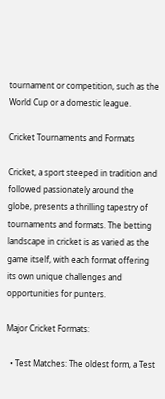tournament or competition, such as the World Cup or a domestic league.

Cricket Tournaments and Formats

Cricket, a sport steeped in tradition and followed passionately around the globe, presents a thrilling tapestry of tournaments and formats. The betting landscape in cricket is as varied as the game itself, with each format offering its own unique challenges and opportunities for punters.

Major Cricket Formats:

  • Test Matches: The oldest form, a Test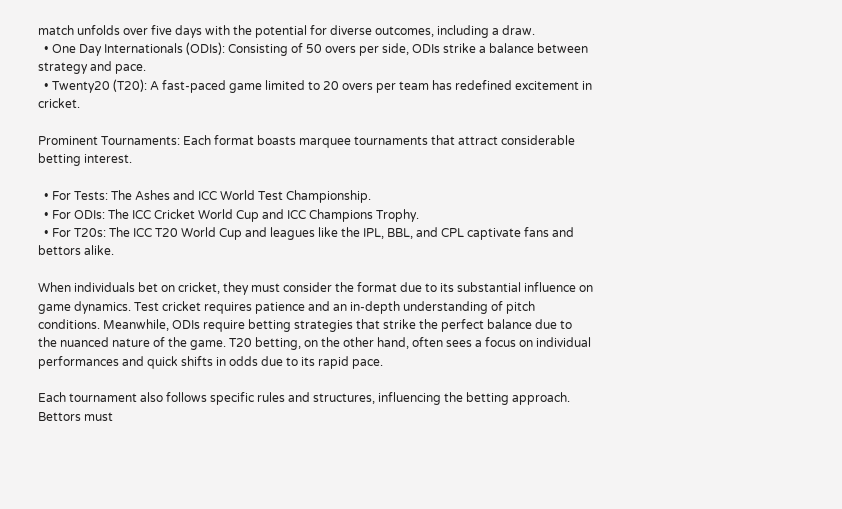match unfolds over five days with the potential for diverse outcomes, including a draw.
  • One Day Internationals (ODIs): Consisting of 50 overs per side, ODIs strike a balance between strategy and pace.
  • Twenty20 (T20): A fast-paced game limited to 20 overs per team has redefined excitement in cricket.

Prominent Tournaments: Each format boasts marquee tournaments that attract considerable betting interest.

  • For Tests: The Ashes and ICC World Test Championship.
  • For ODIs: The ICC Cricket World Cup and ICC Champions Trophy.
  • For T20s: The ICC T20 World Cup and leagues like the IPL, BBL, and CPL captivate fans and bettors alike.

When individuals bet on cricket, they must consider the format due to its substantial influence on game dynamics. Test cricket requires patience and an in-depth understanding of pitch conditions. Meanwhile, ODIs require betting strategies that strike the perfect balance due to the nuanced nature of the game. T20 betting, on the other hand, often sees a focus on individual performances and quick shifts in odds due to its rapid pace.

Each tournament also follows specific rules and structures, influencing the betting approach. Bettors must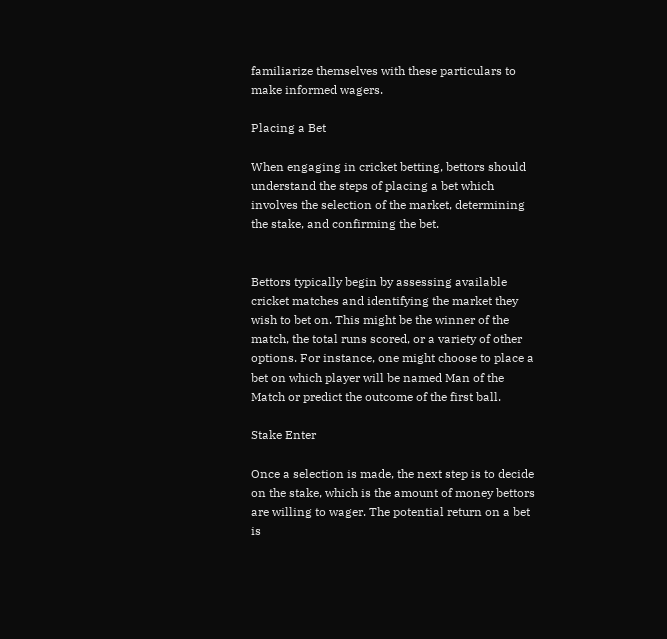familiarize themselves with these particulars to make informed wagers.

Placing a Bet

When engaging in cricket betting, bettors should understand the steps of placing a bet which involves the selection of the market, determining the stake, and confirming the bet.


Bettors typically begin by assessing available cricket matches and identifying the market they wish to bet on. This might be the winner of the match, the total runs scored, or a variety of other options. For instance, one might choose to place a bet on which player will be named Man of the Match or predict the outcome of the first ball.

Stake Enter

Once a selection is made, the next step is to decide on the stake, which is the amount of money bettors are willing to wager. The potential return on a bet is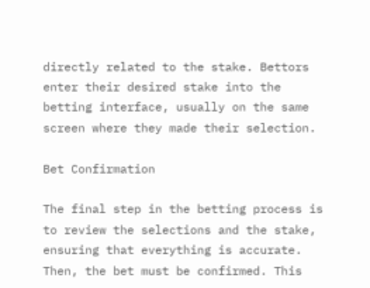directly related to the stake. Bettors enter their desired stake into the betting interface, usually on the same screen where they made their selection.

Bet Confirmation

The final step in the betting process is to review the selections and the stake, ensuring that everything is accurate. Then, the bet must be confirmed. This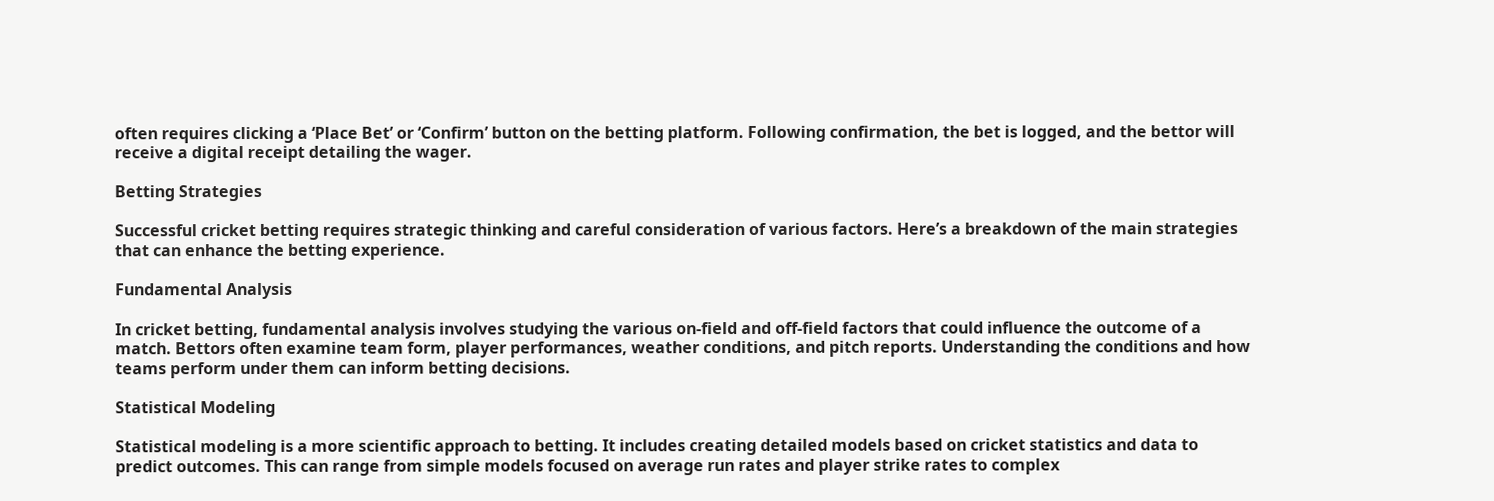often requires clicking a ‘Place Bet’ or ‘Confirm’ button on the betting platform. Following confirmation, the bet is logged, and the bettor will receive a digital receipt detailing the wager.

Betting Strategies

Successful cricket betting requires strategic thinking and careful consideration of various factors. Here’s a breakdown of the main strategies that can enhance the betting experience.

Fundamental Analysis

In cricket betting, fundamental analysis involves studying the various on-field and off-field factors that could influence the outcome of a match. Bettors often examine team form, player performances, weather conditions, and pitch reports. Understanding the conditions and how teams perform under them can inform betting decisions.

Statistical Modeling

Statistical modeling is a more scientific approach to betting. It includes creating detailed models based on cricket statistics and data to predict outcomes. This can range from simple models focused on average run rates and player strike rates to complex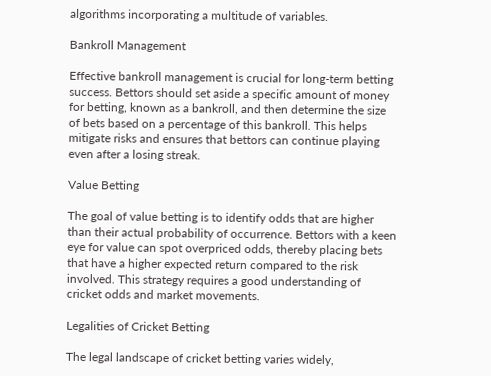algorithms incorporating a multitude of variables.

Bankroll Management

Effective bankroll management is crucial for long-term betting success. Bettors should set aside a specific amount of money for betting, known as a bankroll, and then determine the size of bets based on a percentage of this bankroll. This helps mitigate risks and ensures that bettors can continue playing even after a losing streak.

Value Betting

The goal of value betting is to identify odds that are higher than their actual probability of occurrence. Bettors with a keen eye for value can spot overpriced odds, thereby placing bets that have a higher expected return compared to the risk involved. This strategy requires a good understanding of cricket odds and market movements.

Legalities of Cricket Betting

The legal landscape of cricket betting varies widely,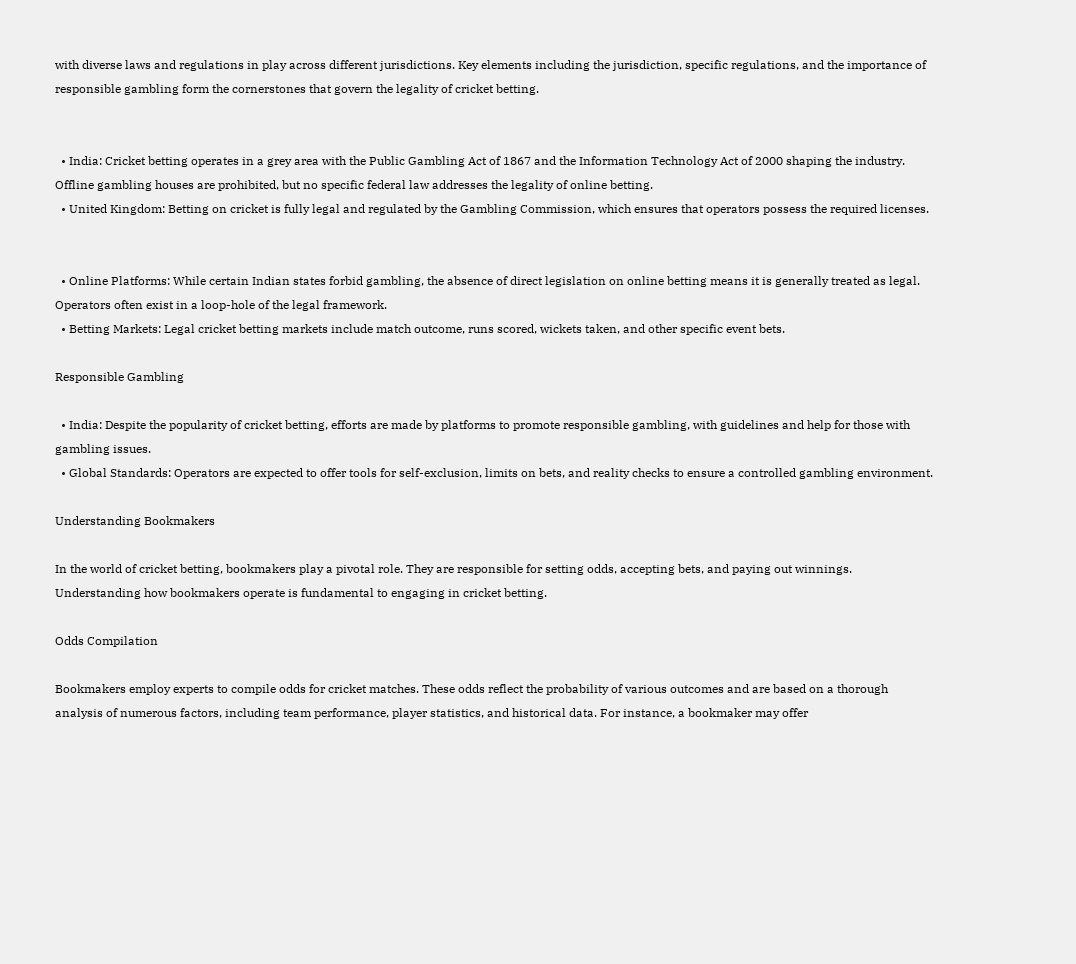with diverse laws and regulations in play across different jurisdictions. Key elements including the jurisdiction, specific regulations, and the importance of responsible gambling form the cornerstones that govern the legality of cricket betting.


  • India: Cricket betting operates in a grey area with the Public Gambling Act of 1867 and the Information Technology Act of 2000 shaping the industry. Offline gambling houses are prohibited, but no specific federal law addresses the legality of online betting.
  • United Kingdom: Betting on cricket is fully legal and regulated by the Gambling Commission, which ensures that operators possess the required licenses.


  • Online Platforms: While certain Indian states forbid gambling, the absence of direct legislation on online betting means it is generally treated as legal. Operators often exist in a loop-hole of the legal framework.
  • Betting Markets: Legal cricket betting markets include match outcome, runs scored, wickets taken, and other specific event bets.

Responsible Gambling

  • India: Despite the popularity of cricket betting, efforts are made by platforms to promote responsible gambling, with guidelines and help for those with gambling issues.
  • Global Standards: Operators are expected to offer tools for self-exclusion, limits on bets, and reality checks to ensure a controlled gambling environment.

Understanding Bookmakers

In the world of cricket betting, bookmakers play a pivotal role. They are responsible for setting odds, accepting bets, and paying out winnings. Understanding how bookmakers operate is fundamental to engaging in cricket betting.

Odds Compilation

Bookmakers employ experts to compile odds for cricket matches. These odds reflect the probability of various outcomes and are based on a thorough analysis of numerous factors, including team performance, player statistics, and historical data. For instance, a bookmaker may offer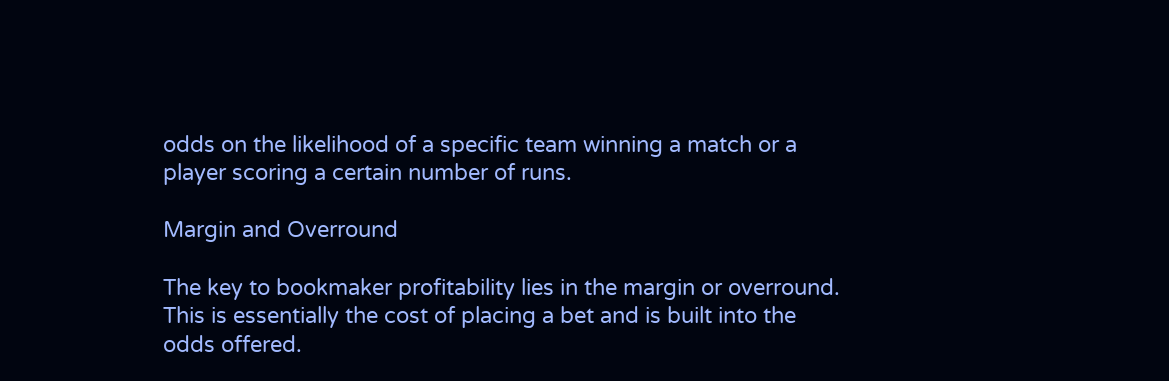odds on the likelihood of a specific team winning a match or a player scoring a certain number of runs.

Margin and Overround

The key to bookmaker profitability lies in the margin or overround. This is essentially the cost of placing a bet and is built into the odds offered.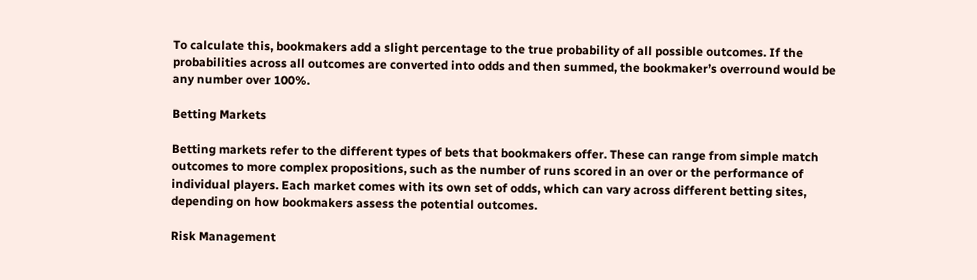To calculate this, bookmakers add a slight percentage to the true probability of all possible outcomes. If the probabilities across all outcomes are converted into odds and then summed, the bookmaker’s overround would be any number over 100%.

Betting Markets

Betting markets refer to the different types of bets that bookmakers offer. These can range from simple match outcomes to more complex propositions, such as the number of runs scored in an over or the performance of individual players. Each market comes with its own set of odds, which can vary across different betting sites, depending on how bookmakers assess the potential outcomes.

Risk Management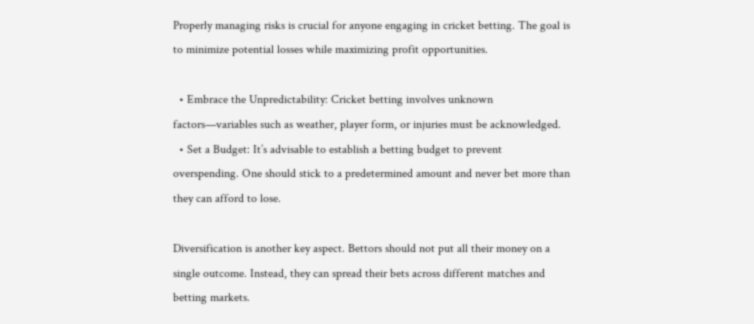Properly managing risks is crucial for anyone engaging in cricket betting. The goal is to minimize potential losses while maximizing profit opportunities.

  • Embrace the Unpredictability: Cricket betting involves unknown factors—variables such as weather, player form, or injuries must be acknowledged.
  • Set a Budget: It’s advisable to establish a betting budget to prevent overspending. One should stick to a predetermined amount and never bet more than they can afford to lose.

Diversification is another key aspect. Bettors should not put all their money on a single outcome. Instead, they can spread their bets across different matches and betting markets.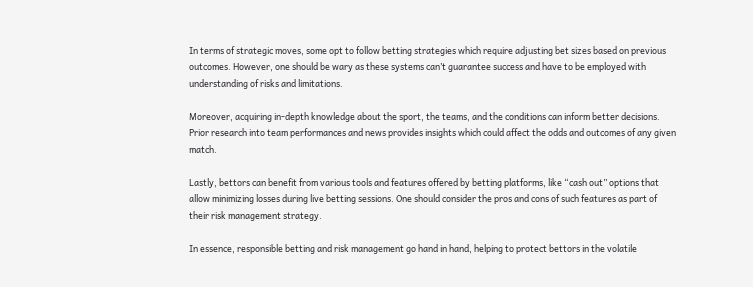In terms of strategic moves, some opt to follow betting strategies which require adjusting bet sizes based on previous outcomes. However, one should be wary as these systems can’t guarantee success and have to be employed with understanding of risks and limitations.

Moreover, acquiring in-depth knowledge about the sport, the teams, and the conditions can inform better decisions. Prior research into team performances and news provides insights which could affect the odds and outcomes of any given match.

Lastly, bettors can benefit from various tools and features offered by betting platforms, like “cash out” options that allow minimizing losses during live betting sessions. One should consider the pros and cons of such features as part of their risk management strategy.

In essence, responsible betting and risk management go hand in hand, helping to protect bettors in the volatile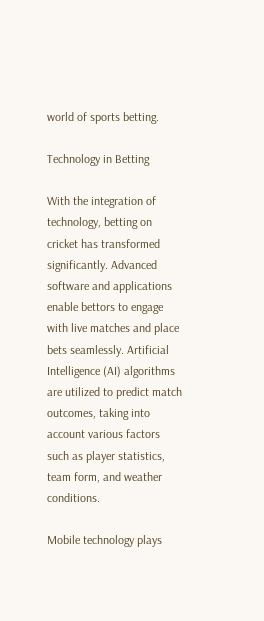world of sports betting.

Technology in Betting

With the integration of technology, betting on cricket has transformed significantly. Advanced software and applications enable bettors to engage with live matches and place bets seamlessly. Artificial Intelligence (AI) algorithms are utilized to predict match outcomes, taking into account various factors such as player statistics, team form, and weather conditions.

Mobile technology plays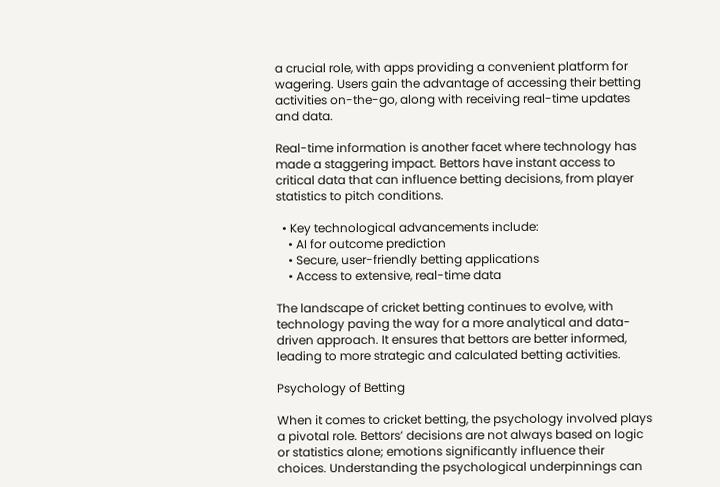a crucial role, with apps providing a convenient platform for wagering. Users gain the advantage of accessing their betting activities on-the-go, along with receiving real-time updates and data.

Real-time information is another facet where technology has made a staggering impact. Bettors have instant access to critical data that can influence betting decisions, from player statistics to pitch conditions.

  • Key technological advancements include:
    • AI for outcome prediction
    • Secure, user-friendly betting applications
    • Access to extensive, real-time data

The landscape of cricket betting continues to evolve, with technology paving the way for a more analytical and data-driven approach. It ensures that bettors are better informed, leading to more strategic and calculated betting activities.

Psychology of Betting

When it comes to cricket betting, the psychology involved plays a pivotal role. Bettors’ decisions are not always based on logic or statistics alone; emotions significantly influence their choices. Understanding the psychological underpinnings can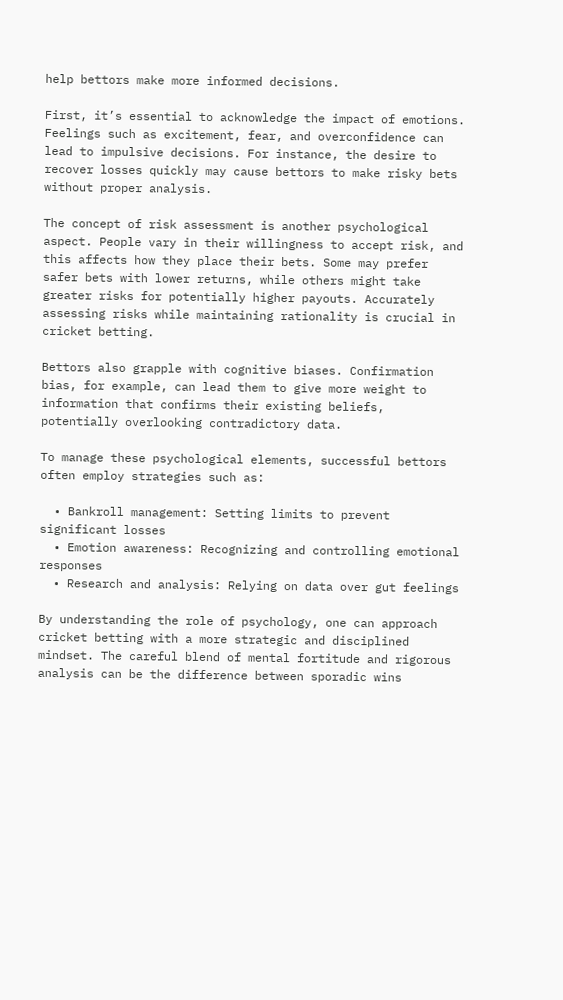help bettors make more informed decisions.

First, it’s essential to acknowledge the impact of emotions. Feelings such as excitement, fear, and overconfidence can lead to impulsive decisions. For instance, the desire to recover losses quickly may cause bettors to make risky bets without proper analysis.

The concept of risk assessment is another psychological aspect. People vary in their willingness to accept risk, and this affects how they place their bets. Some may prefer safer bets with lower returns, while others might take greater risks for potentially higher payouts. Accurately assessing risks while maintaining rationality is crucial in cricket betting.

Bettors also grapple with cognitive biases. Confirmation bias, for example, can lead them to give more weight to information that confirms their existing beliefs, potentially overlooking contradictory data.

To manage these psychological elements, successful bettors often employ strategies such as:

  • Bankroll management: Setting limits to prevent significant losses
  • Emotion awareness: Recognizing and controlling emotional responses
  • Research and analysis: Relying on data over gut feelings

By understanding the role of psychology, one can approach cricket betting with a more strategic and disciplined mindset. The careful blend of mental fortitude and rigorous analysis can be the difference between sporadic wins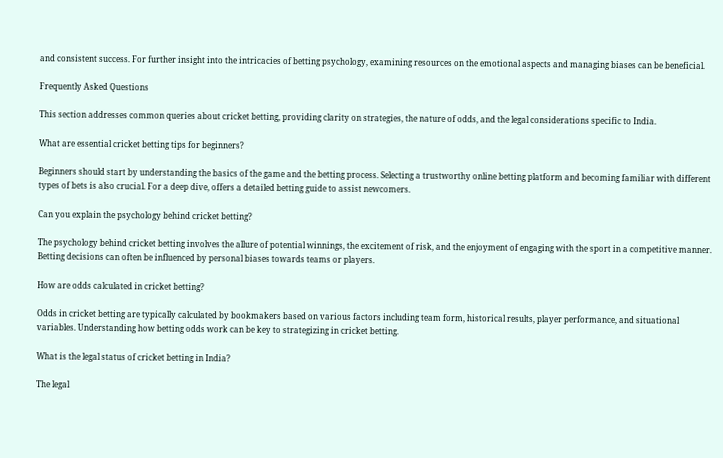and consistent success. For further insight into the intricacies of betting psychology, examining resources on the emotional aspects and managing biases can be beneficial.

Frequently Asked Questions

This section addresses common queries about cricket betting, providing clarity on strategies, the nature of odds, and the legal considerations specific to India.

What are essential cricket betting tips for beginners?

Beginners should start by understanding the basics of the game and the betting process. Selecting a trustworthy online betting platform and becoming familiar with different types of bets is also crucial. For a deep dive, offers a detailed betting guide to assist newcomers.

Can you explain the psychology behind cricket betting?

The psychology behind cricket betting involves the allure of potential winnings, the excitement of risk, and the enjoyment of engaging with the sport in a competitive manner. Betting decisions can often be influenced by personal biases towards teams or players.

How are odds calculated in cricket betting?

Odds in cricket betting are typically calculated by bookmakers based on various factors including team form, historical results, player performance, and situational variables. Understanding how betting odds work can be key to strategizing in cricket betting.

What is the legal status of cricket betting in India?

The legal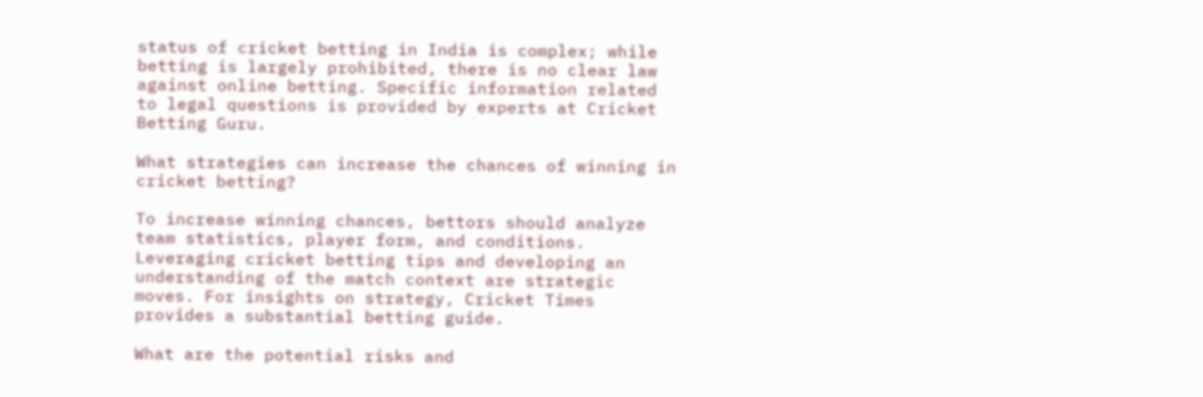status of cricket betting in India is complex; while betting is largely prohibited, there is no clear law against online betting. Specific information related to legal questions is provided by experts at Cricket Betting Guru.

What strategies can increase the chances of winning in cricket betting?

To increase winning chances, bettors should analyze team statistics, player form, and conditions. Leveraging cricket betting tips and developing an understanding of the match context are strategic moves. For insights on strategy, Cricket Times provides a substantial betting guide.

What are the potential risks and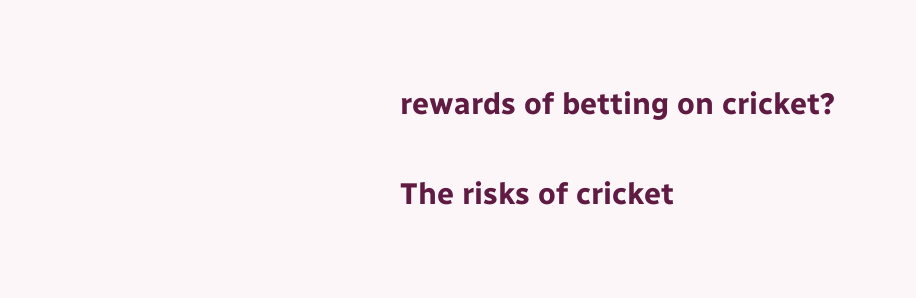rewards of betting on cricket?

The risks of cricket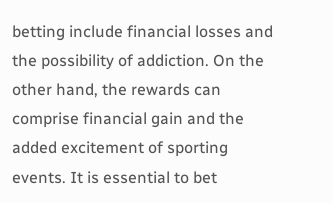betting include financial losses and the possibility of addiction. On the other hand, the rewards can comprise financial gain and the added excitement of sporting events. It is essential to bet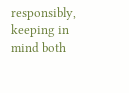responsibly, keeping in mind both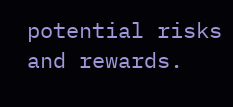potential risks and rewards.